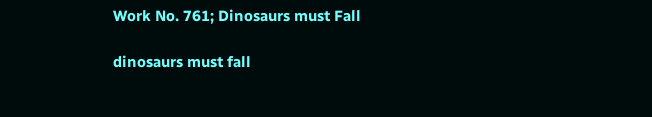Work No. 761; Dinosaurs must Fall

dinosaurs must fall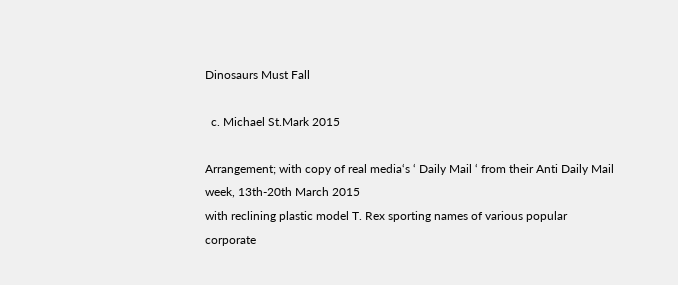Dinosaurs Must Fall

  c. Michael St.Mark 2015

Arrangement; with copy of real media‘s ‘ Daily Mail ‘ from their Anti Daily Mail week, 13th-20th March 2015
with reclining plastic model T. Rex sporting names of various popular corporate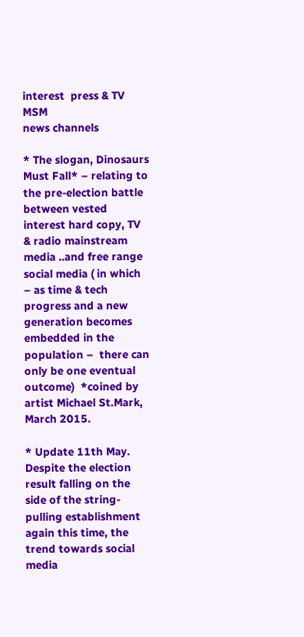interest  press & TV MSM
news channels

* The slogan, Dinosaurs Must Fall* – relating to the pre-election battle between vested interest hard copy, TV & radio mainstream media ..and free range social media ( in which – as time & tech progress and a new generation becomes embedded in the population –  there can only be one eventual outcome)  *coined by  artist Michael St.Mark, March 2015.

* Update 11th May. Despite the election result falling on the side of the string-pulling establishment again this time, the trend towards social media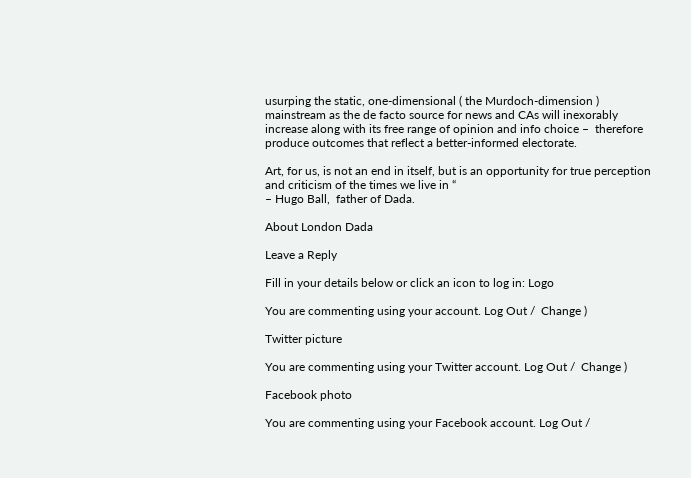usurping the static, one-dimensional ( the Murdoch-dimension ) mainstream as the de facto source for news and CAs will inexorably increase along with its free range of opinion and info choice –  therefore produce outcomes that reflect a better-informed electorate.

Art, for us, is not an end in itself, but is an opportunity for true perception and criticism of the times we live in “
– Hugo Ball,  father of Dada.

About London Dada

Leave a Reply

Fill in your details below or click an icon to log in: Logo

You are commenting using your account. Log Out /  Change )

Twitter picture

You are commenting using your Twitter account. Log Out /  Change )

Facebook photo

You are commenting using your Facebook account. Log Out /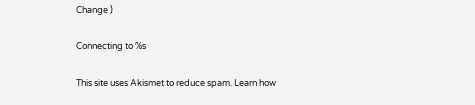Change )

Connecting to %s

This site uses Akismet to reduce spam. Learn how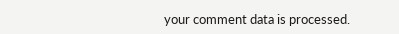your comment data is processed.